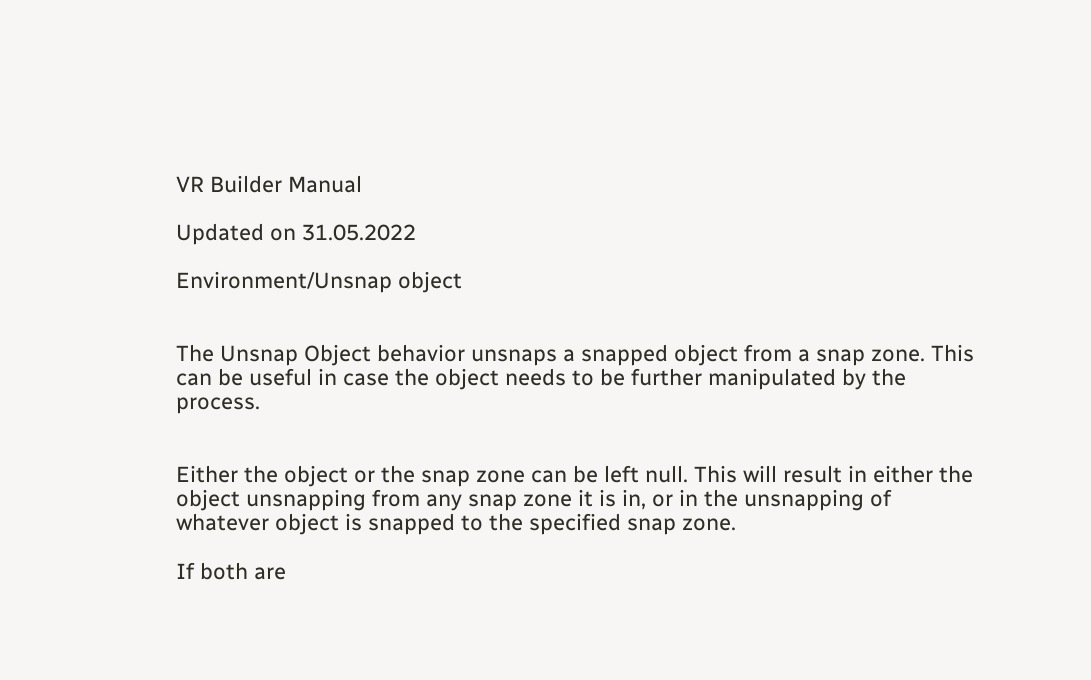VR Builder Manual

Updated on 31.05.2022

Environment/Unsnap object


The Unsnap Object behavior unsnaps a snapped object from a snap zone. This can be useful in case the object needs to be further manipulated by the process.


Either the object or the snap zone can be left null. This will result in either the object unsnapping from any snap zone it is in, or in the unsnapping of whatever object is snapped to the specified snap zone.

If both are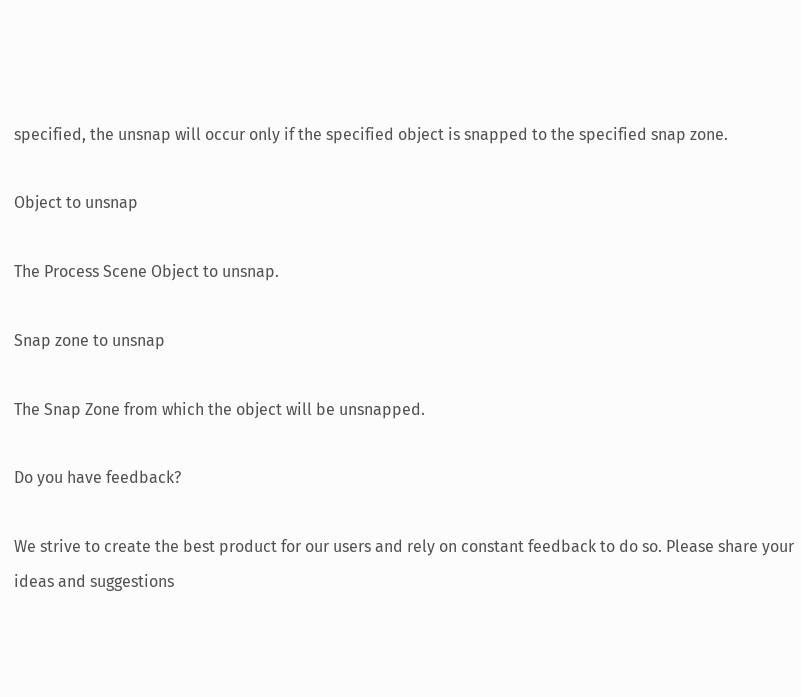specified, the unsnap will occur only if the specified object is snapped to the specified snap zone.

Object to unsnap

The Process Scene Object to unsnap.

Snap zone to unsnap

The Snap Zone from which the object will be unsnapped.

Do you have feedback?

We strive to create the best product for our users and rely on constant feedback to do so. Please share your ideas and suggestions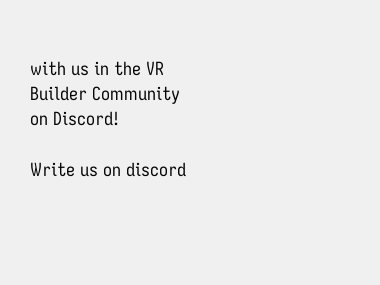with us in the VR Builder Community on Discord!

Write us on discord